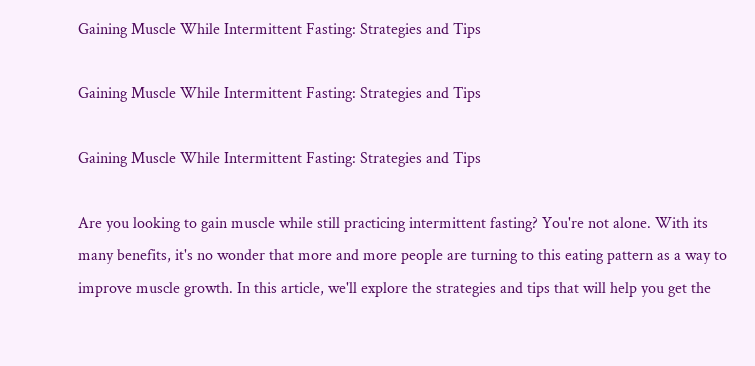Gaining Muscle While Intermittent Fasting: Strategies and Tips

Gaining Muscle While Intermittent Fasting: Strategies and Tips

Gaining Muscle While Intermittent Fasting: Strategies and Tips

Are you looking to gain muscle while still practicing intermittent fasting? You're not alone. With its many benefits, it's no wonder that more and more people are turning to this eating pattern as a way to improve muscle growth. In this article, we'll explore the strategies and tips that will help you get the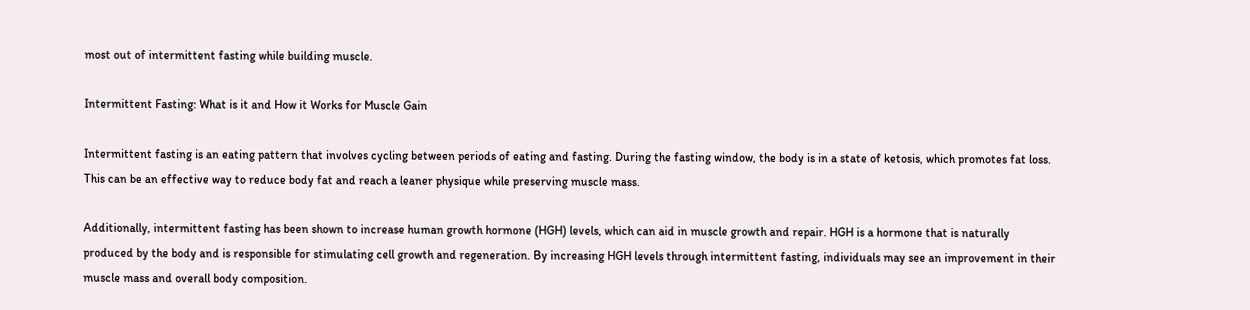most out of intermittent fasting while building muscle.

Intermittent Fasting: What is it and How it Works for Muscle Gain

Intermittent fasting is an eating pattern that involves cycling between periods of eating and fasting. During the fasting window, the body is in a state of ketosis, which promotes fat loss. This can be an effective way to reduce body fat and reach a leaner physique while preserving muscle mass.

Additionally, intermittent fasting has been shown to increase human growth hormone (HGH) levels, which can aid in muscle growth and repair. HGH is a hormone that is naturally produced by the body and is responsible for stimulating cell growth and regeneration. By increasing HGH levels through intermittent fasting, individuals may see an improvement in their muscle mass and overall body composition.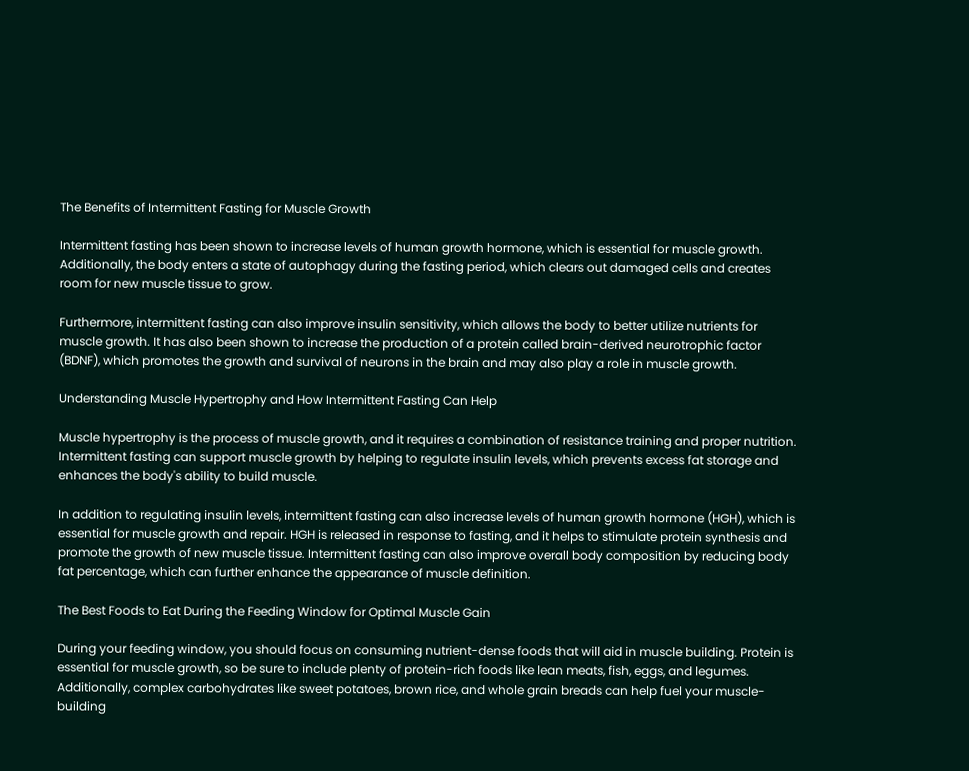The Benefits of Intermittent Fasting for Muscle Growth

Intermittent fasting has been shown to increase levels of human growth hormone, which is essential for muscle growth. Additionally, the body enters a state of autophagy during the fasting period, which clears out damaged cells and creates room for new muscle tissue to grow.

Furthermore, intermittent fasting can also improve insulin sensitivity, which allows the body to better utilize nutrients for muscle growth. It has also been shown to increase the production of a protein called brain-derived neurotrophic factor (BDNF), which promotes the growth and survival of neurons in the brain and may also play a role in muscle growth.

Understanding Muscle Hypertrophy and How Intermittent Fasting Can Help

Muscle hypertrophy is the process of muscle growth, and it requires a combination of resistance training and proper nutrition. Intermittent fasting can support muscle growth by helping to regulate insulin levels, which prevents excess fat storage and enhances the body's ability to build muscle.

In addition to regulating insulin levels, intermittent fasting can also increase levels of human growth hormone (HGH), which is essential for muscle growth and repair. HGH is released in response to fasting, and it helps to stimulate protein synthesis and promote the growth of new muscle tissue. Intermittent fasting can also improve overall body composition by reducing body fat percentage, which can further enhance the appearance of muscle definition.

The Best Foods to Eat During the Feeding Window for Optimal Muscle Gain

During your feeding window, you should focus on consuming nutrient-dense foods that will aid in muscle building. Protein is essential for muscle growth, so be sure to include plenty of protein-rich foods like lean meats, fish, eggs, and legumes. Additionally, complex carbohydrates like sweet potatoes, brown rice, and whole grain breads can help fuel your muscle-building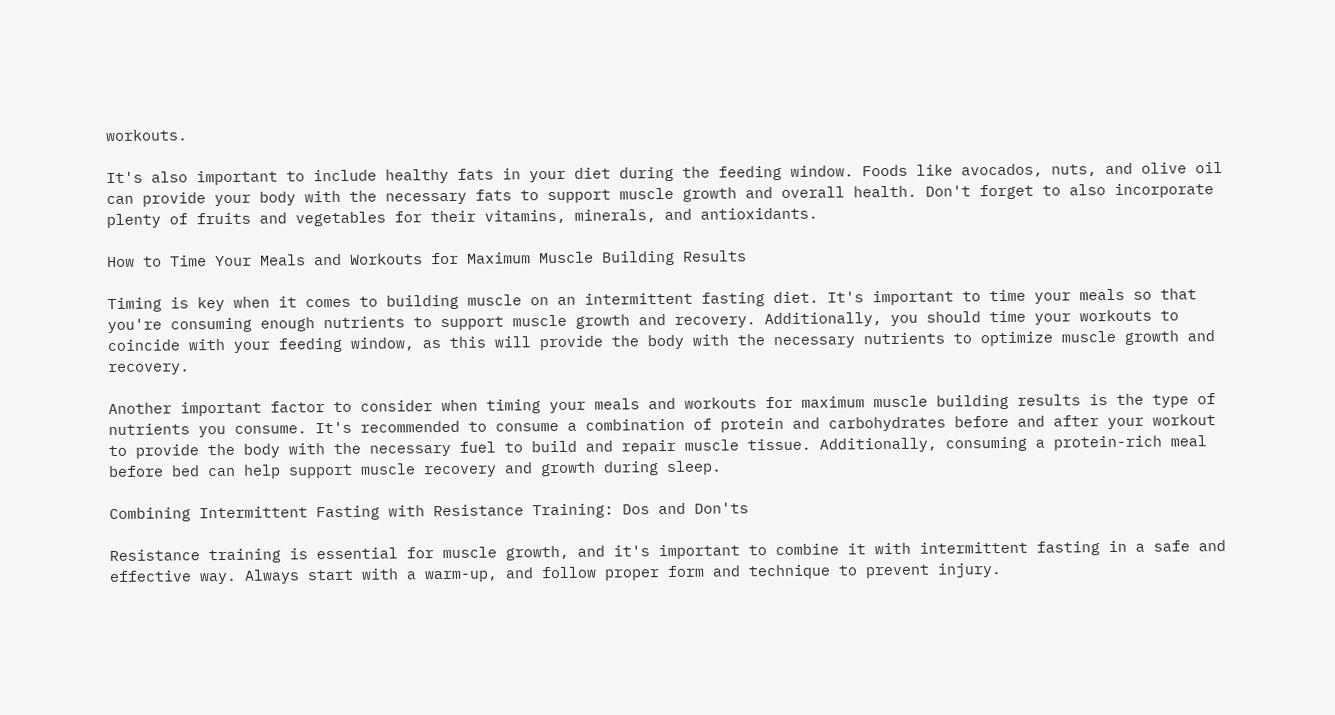workouts.

It's also important to include healthy fats in your diet during the feeding window. Foods like avocados, nuts, and olive oil can provide your body with the necessary fats to support muscle growth and overall health. Don't forget to also incorporate plenty of fruits and vegetables for their vitamins, minerals, and antioxidants.

How to Time Your Meals and Workouts for Maximum Muscle Building Results

Timing is key when it comes to building muscle on an intermittent fasting diet. It's important to time your meals so that you're consuming enough nutrients to support muscle growth and recovery. Additionally, you should time your workouts to coincide with your feeding window, as this will provide the body with the necessary nutrients to optimize muscle growth and recovery.

Another important factor to consider when timing your meals and workouts for maximum muscle building results is the type of nutrients you consume. It's recommended to consume a combination of protein and carbohydrates before and after your workout to provide the body with the necessary fuel to build and repair muscle tissue. Additionally, consuming a protein-rich meal before bed can help support muscle recovery and growth during sleep.

Combining Intermittent Fasting with Resistance Training: Dos and Don'ts

Resistance training is essential for muscle growth, and it's important to combine it with intermittent fasting in a safe and effective way. Always start with a warm-up, and follow proper form and technique to prevent injury.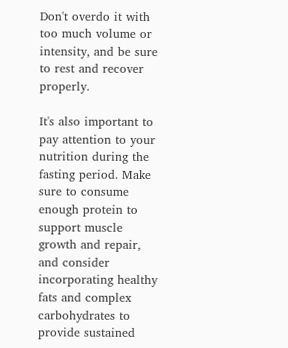Don't overdo it with too much volume or intensity, and be sure to rest and recover properly.

It's also important to pay attention to your nutrition during the fasting period. Make sure to consume enough protein to support muscle growth and repair, and consider incorporating healthy fats and complex carbohydrates to provide sustained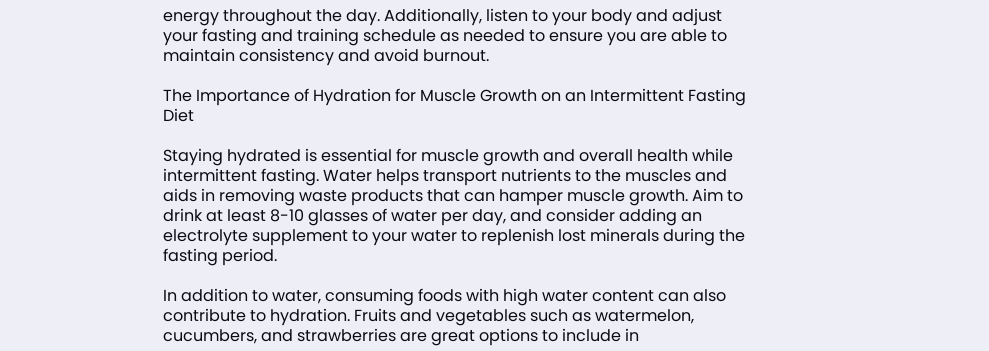energy throughout the day. Additionally, listen to your body and adjust your fasting and training schedule as needed to ensure you are able to maintain consistency and avoid burnout.

The Importance of Hydration for Muscle Growth on an Intermittent Fasting Diet

Staying hydrated is essential for muscle growth and overall health while intermittent fasting. Water helps transport nutrients to the muscles and aids in removing waste products that can hamper muscle growth. Aim to drink at least 8-10 glasses of water per day, and consider adding an electrolyte supplement to your water to replenish lost minerals during the fasting period.

In addition to water, consuming foods with high water content can also contribute to hydration. Fruits and vegetables such as watermelon, cucumbers, and strawberries are great options to include in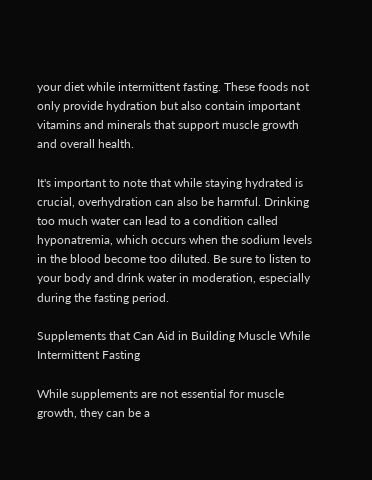your diet while intermittent fasting. These foods not only provide hydration but also contain important vitamins and minerals that support muscle growth and overall health.

It's important to note that while staying hydrated is crucial, overhydration can also be harmful. Drinking too much water can lead to a condition called hyponatremia, which occurs when the sodium levels in the blood become too diluted. Be sure to listen to your body and drink water in moderation, especially during the fasting period.

Supplements that Can Aid in Building Muscle While Intermittent Fasting

While supplements are not essential for muscle growth, they can be a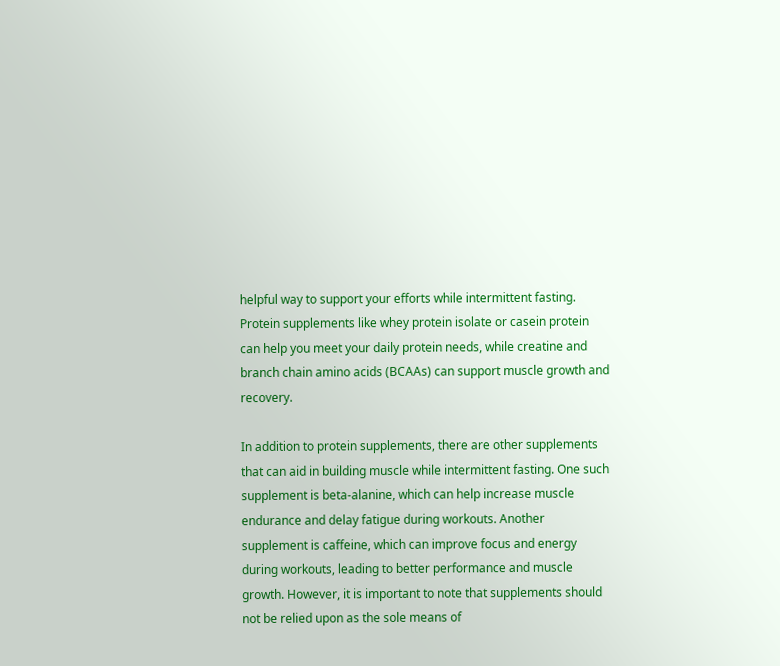helpful way to support your efforts while intermittent fasting. Protein supplements like whey protein isolate or casein protein can help you meet your daily protein needs, while creatine and branch chain amino acids (BCAAs) can support muscle growth and recovery.

In addition to protein supplements, there are other supplements that can aid in building muscle while intermittent fasting. One such supplement is beta-alanine, which can help increase muscle endurance and delay fatigue during workouts. Another supplement is caffeine, which can improve focus and energy during workouts, leading to better performance and muscle growth. However, it is important to note that supplements should not be relied upon as the sole means of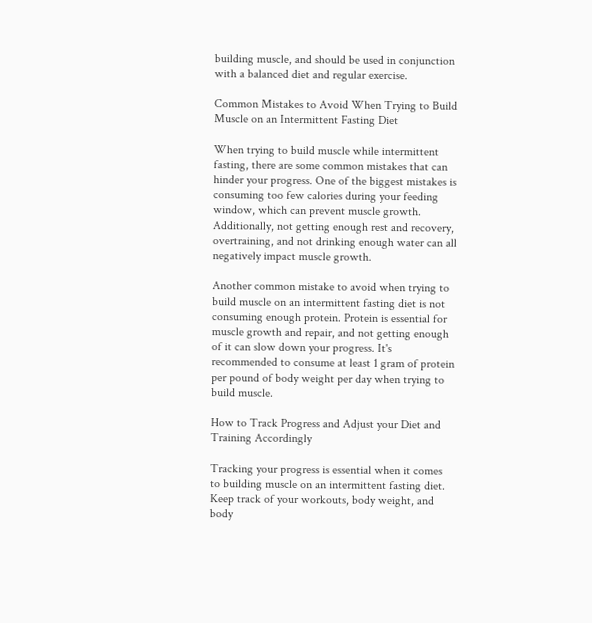building muscle, and should be used in conjunction with a balanced diet and regular exercise.

Common Mistakes to Avoid When Trying to Build Muscle on an Intermittent Fasting Diet

When trying to build muscle while intermittent fasting, there are some common mistakes that can hinder your progress. One of the biggest mistakes is consuming too few calories during your feeding window, which can prevent muscle growth. Additionally, not getting enough rest and recovery, overtraining, and not drinking enough water can all negatively impact muscle growth.

Another common mistake to avoid when trying to build muscle on an intermittent fasting diet is not consuming enough protein. Protein is essential for muscle growth and repair, and not getting enough of it can slow down your progress. It's recommended to consume at least 1 gram of protein per pound of body weight per day when trying to build muscle.

How to Track Progress and Adjust your Diet and Training Accordingly

Tracking your progress is essential when it comes to building muscle on an intermittent fasting diet. Keep track of your workouts, body weight, and body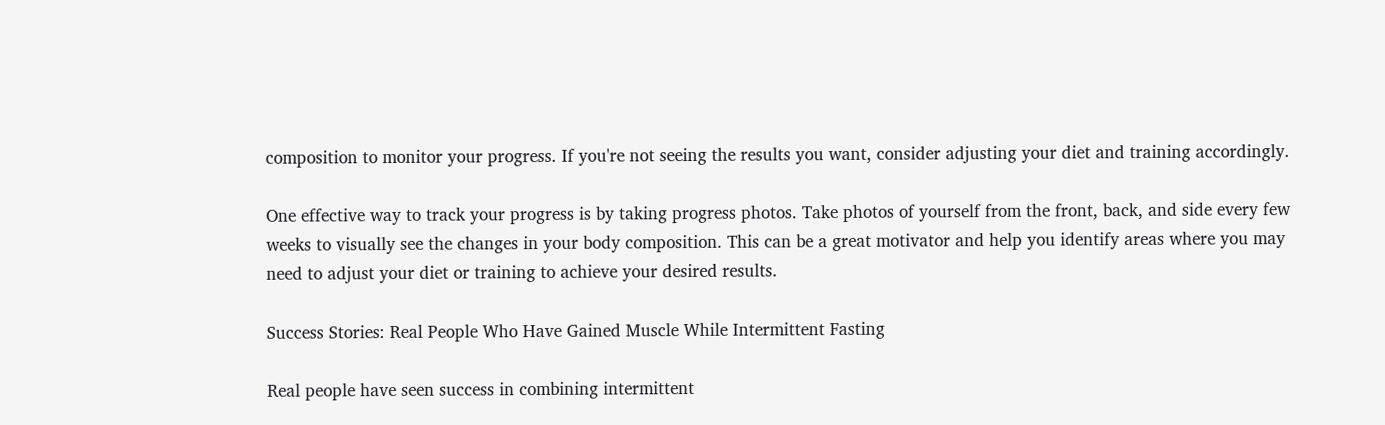composition to monitor your progress. If you're not seeing the results you want, consider adjusting your diet and training accordingly.

One effective way to track your progress is by taking progress photos. Take photos of yourself from the front, back, and side every few weeks to visually see the changes in your body composition. This can be a great motivator and help you identify areas where you may need to adjust your diet or training to achieve your desired results.

Success Stories: Real People Who Have Gained Muscle While Intermittent Fasting

Real people have seen success in combining intermittent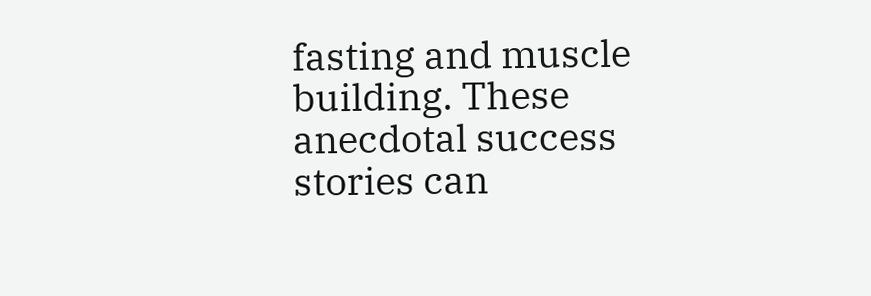fasting and muscle building. These anecdotal success stories can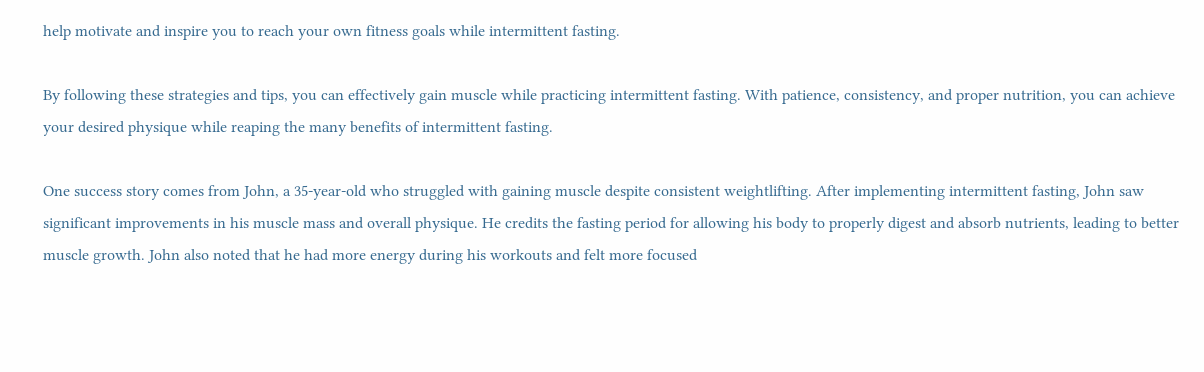help motivate and inspire you to reach your own fitness goals while intermittent fasting.

By following these strategies and tips, you can effectively gain muscle while practicing intermittent fasting. With patience, consistency, and proper nutrition, you can achieve your desired physique while reaping the many benefits of intermittent fasting.

One success story comes from John, a 35-year-old who struggled with gaining muscle despite consistent weightlifting. After implementing intermittent fasting, John saw significant improvements in his muscle mass and overall physique. He credits the fasting period for allowing his body to properly digest and absorb nutrients, leading to better muscle growth. John also noted that he had more energy during his workouts and felt more focused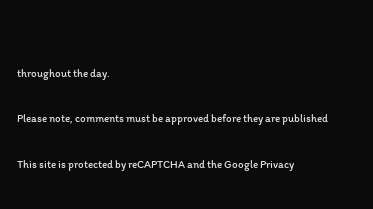throughout the day.

Please note, comments must be approved before they are published

This site is protected by reCAPTCHA and the Google Privacy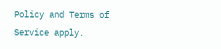Policy and Terms of Service apply.